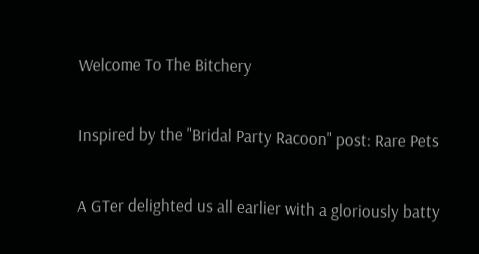Welcome To The Bitchery

Inspired by the "Bridal Party Racoon" post: Rare Pets

A GTer delighted us all earlier with a gloriously batty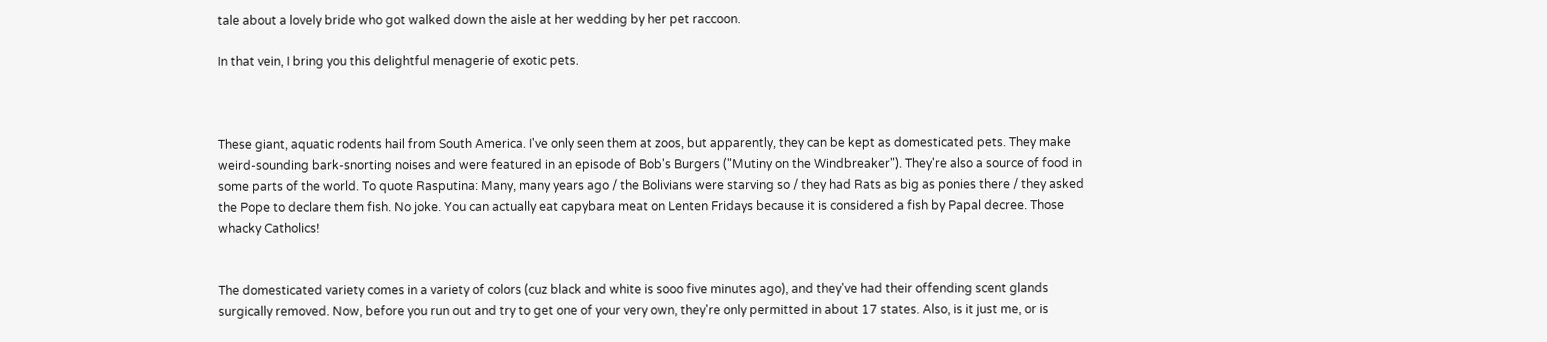tale about a lovely bride who got walked down the aisle at her wedding by her pet raccoon.

In that vein, I bring you this delightful menagerie of exotic pets.



These giant, aquatic rodents hail from South America. I've only seen them at zoos, but apparently, they can be kept as domesticated pets. They make weird-sounding bark-snorting noises and were featured in an episode of Bob's Burgers ("Mutiny on the Windbreaker"). They're also a source of food in some parts of the world. To quote Rasputina: Many, many years ago / the Bolivians were starving so / they had Rats as big as ponies there / they asked the Pope to declare them fish. No joke. You can actually eat capybara meat on Lenten Fridays because it is considered a fish by Papal decree. Those whacky Catholics!


The domesticated variety comes in a variety of colors (cuz black and white is sooo five minutes ago), and they've had their offending scent glands surgically removed. Now, before you run out and try to get one of your very own, they're only permitted in about 17 states. Also, is it just me, or is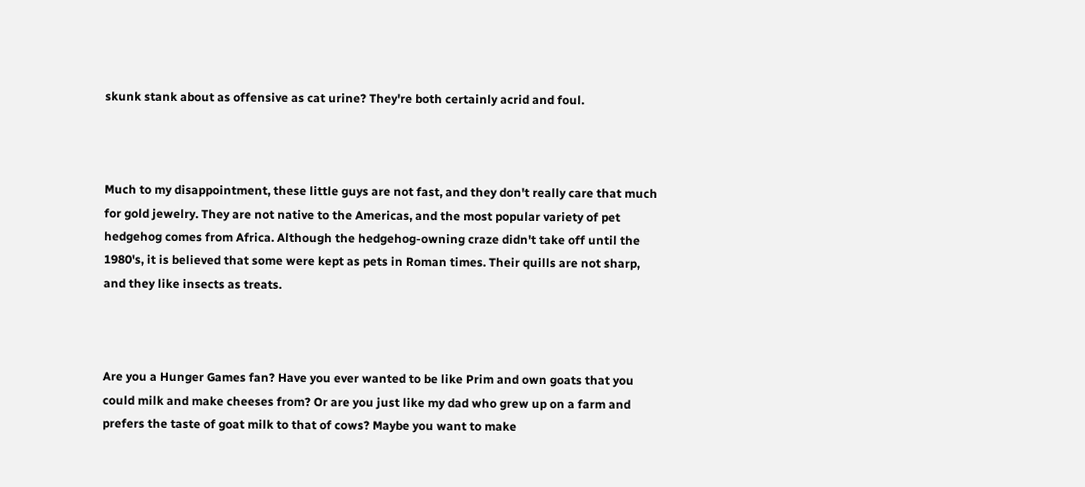skunk stank about as offensive as cat urine? They're both certainly acrid and foul.



Much to my disappointment, these little guys are not fast, and they don't really care that much for gold jewelry. They are not native to the Americas, and the most popular variety of pet hedgehog comes from Africa. Although the hedgehog-owning craze didn't take off until the 1980's, it is believed that some were kept as pets in Roman times. Their quills are not sharp, and they like insects as treats.



Are you a Hunger Games fan? Have you ever wanted to be like Prim and own goats that you could milk and make cheeses from? Or are you just like my dad who grew up on a farm and prefers the taste of goat milk to that of cows? Maybe you want to make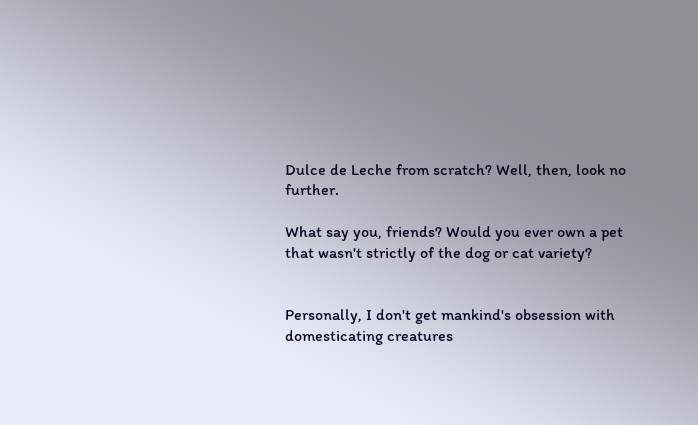Dulce de Leche from scratch? Well, then, look no further.

What say you, friends? Would you ever own a pet that wasn't strictly of the dog or cat variety?


Personally, I don't get mankind's obsession with domesticating creatures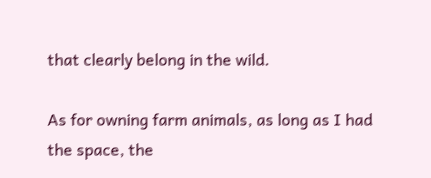that clearly belong in the wild.

As for owning farm animals, as long as I had the space, the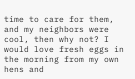time to care for them, and my neighbors were cool, then why not? I would love fresh eggs in the morning from my own hens and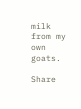milk from my own goats.

Share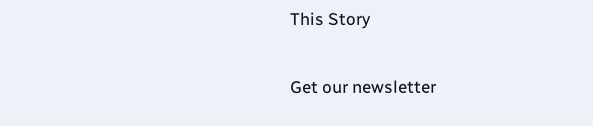This Story

Get our newsletter